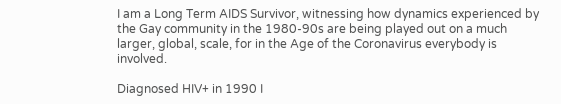I am a Long Term AIDS Survivor, witnessing how dynamics experienced by the Gay community in the 1980-90s are being played out on a much larger, global, scale, for in the Age of the Coronavirus everybody is involved.

Diagnosed HIV+ in 1990 I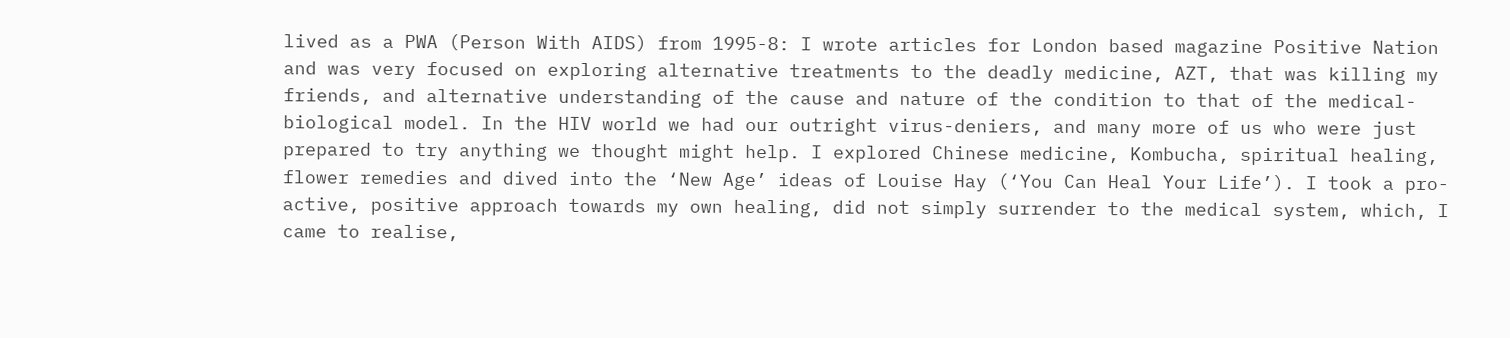lived as a PWA (Person With AIDS) from 1995-8: I wrote articles for London based magazine Positive Nation and was very focused on exploring alternative treatments to the deadly medicine, AZT, that was killing my friends, and alternative understanding of the cause and nature of the condition to that of the medical-biological model. In the HIV world we had our outright virus-deniers, and many more of us who were just prepared to try anything we thought might help. I explored Chinese medicine, Kombucha, spiritual healing, flower remedies and dived into the ‘New Age’ ideas of Louise Hay (‘You Can Heal Your Life’). I took a pro-active, positive approach towards my own healing, did not simply surrender to the medical system, which, I came to realise,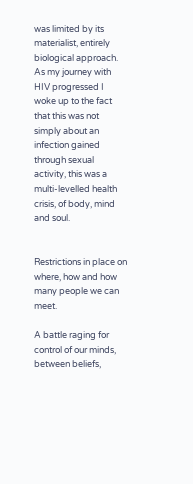was limited by its materialist, entirely biological approach. As my journey with HIV progressed I woke up to the fact that this was not simply about an infection gained through sexual activity, this was a multi-levelled health crisis, of body, mind and soul.


Restrictions in place on where, how and how many people we can meet.

A battle raging for control of our minds, between beliefs,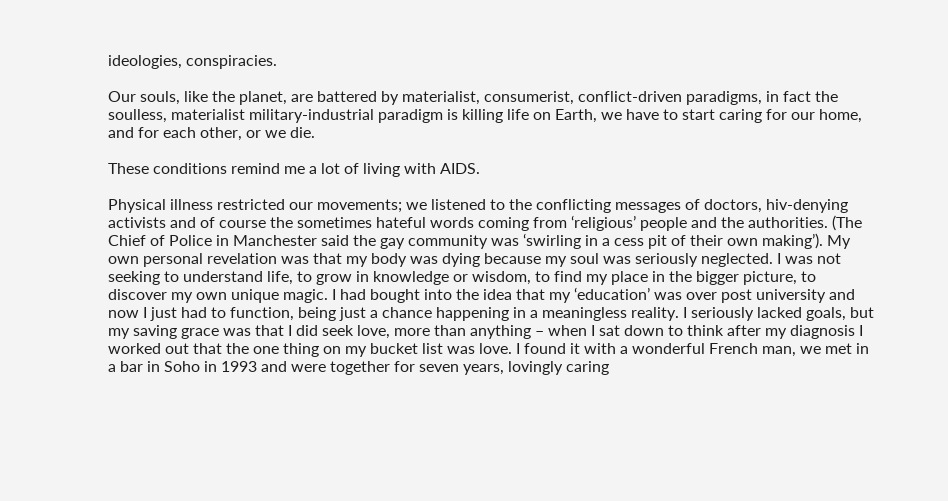ideologies, conspiracies.

Our souls, like the planet, are battered by materialist, consumerist, conflict-driven paradigms, in fact the soulless, materialist military-industrial paradigm is killing life on Earth, we have to start caring for our home, and for each other, or we die.

These conditions remind me a lot of living with AIDS.

Physical illness restricted our movements; we listened to the conflicting messages of doctors, hiv-denying activists and of course the sometimes hateful words coming from ‘religious’ people and the authorities. (The Chief of Police in Manchester said the gay community was ‘swirling in a cess pit of their own making’). My own personal revelation was that my body was dying because my soul was seriously neglected. I was not seeking to understand life, to grow in knowledge or wisdom, to find my place in the bigger picture, to discover my own unique magic. I had bought into the idea that my ‘education’ was over post university and now I just had to function, being just a chance happening in a meaningless reality. I seriously lacked goals, but my saving grace was that I did seek love, more than anything – when I sat down to think after my diagnosis I worked out that the one thing on my bucket list was love. I found it with a wonderful French man, we met in a bar in Soho in 1993 and were together for seven years, lovingly caring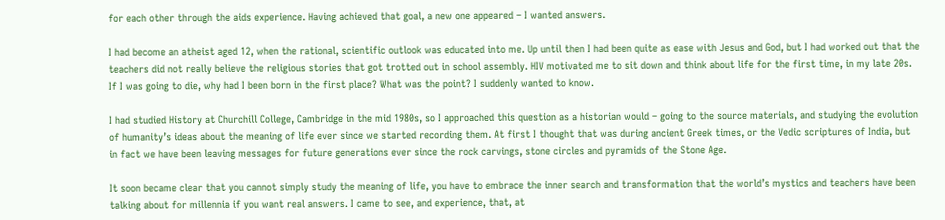for each other through the aids experience. Having achieved that goal, a new one appeared – I wanted answers.

I had become an atheist aged 12, when the rational, scientific outlook was educated into me. Up until then I had been quite as ease with Jesus and God, but I had worked out that the teachers did not really believe the religious stories that got trotted out in school assembly. HIV motivated me to sit down and think about life for the first time, in my late 20s. If I was going to die, why had I been born in the first place? What was the point? I suddenly wanted to know.

I had studied History at Churchill College, Cambridge in the mid 1980s, so I approached this question as a historian would – going to the source materials, and studying the evolution of humanity’s ideas about the meaning of life ever since we started recording them. At first I thought that was during ancient Greek times, or the Vedic scriptures of India, but in fact we have been leaving messages for future generations ever since the rock carvings, stone circles and pyramids of the Stone Age.

It soon became clear that you cannot simply study the meaning of life, you have to embrace the inner search and transformation that the world’s mystics and teachers have been talking about for millennia if you want real answers. I came to see, and experience, that, at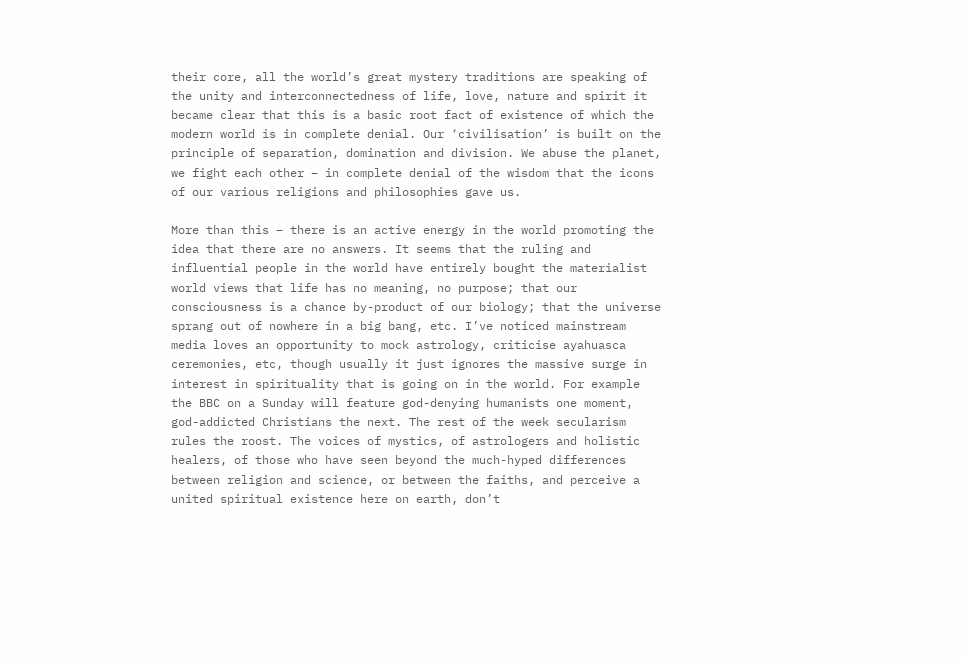their core, all the world’s great mystery traditions are speaking of the unity and interconnectedness of life, love, nature and spirit it became clear that this is a basic root fact of existence of which the modern world is in complete denial. Our ‘civilisation’ is built on the principle of separation, domination and division. We abuse the planet, we fight each other – in complete denial of the wisdom that the icons of our various religions and philosophies gave us.

More than this – there is an active energy in the world promoting the idea that there are no answers. It seems that the ruling and influential people in the world have entirely bought the materialist world views that life has no meaning, no purpose; that our consciousness is a chance by-product of our biology; that the universe sprang out of nowhere in a big bang, etc. I’ve noticed mainstream media loves an opportunity to mock astrology, criticise ayahuasca ceremonies, etc, though usually it just ignores the massive surge in interest in spirituality that is going on in the world. For example the BBC on a Sunday will feature god-denying humanists one moment, god-addicted Christians the next. The rest of the week secularism rules the roost. The voices of mystics, of astrologers and holistic healers, of those who have seen beyond the much-hyped differences between religion and science, or between the faiths, and perceive a united spiritual existence here on earth, don’t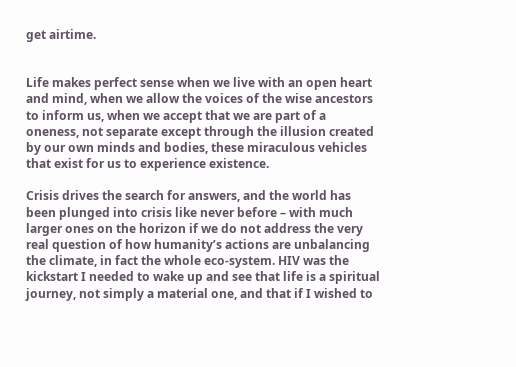get airtime.


Life makes perfect sense when we live with an open heart and mind, when we allow the voices of the wise ancestors to inform us, when we accept that we are part of a oneness, not separate except through the illusion created by our own minds and bodies, these miraculous vehicles that exist for us to experience existence.

Crisis drives the search for answers, and the world has been plunged into crisis like never before – with much larger ones on the horizon if we do not address the very real question of how humanity’s actions are unbalancing the climate, in fact the whole eco-system. HIV was the kickstart I needed to wake up and see that life is a spiritual journey, not simply a material one, and that if I wished to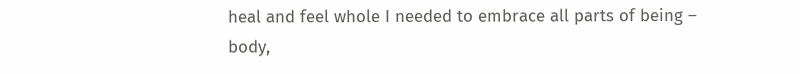heal and feel whole I needed to embrace all parts of being – body,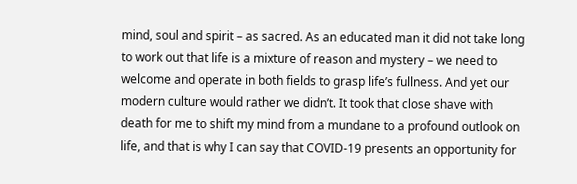mind, soul and spirit – as sacred. As an educated man it did not take long to work out that life is a mixture of reason and mystery – we need to welcome and operate in both fields to grasp life’s fullness. And yet our modern culture would rather we didn’t. It took that close shave with death for me to shift my mind from a mundane to a profound outlook on life, and that is why I can say that COVID-19 presents an opportunity for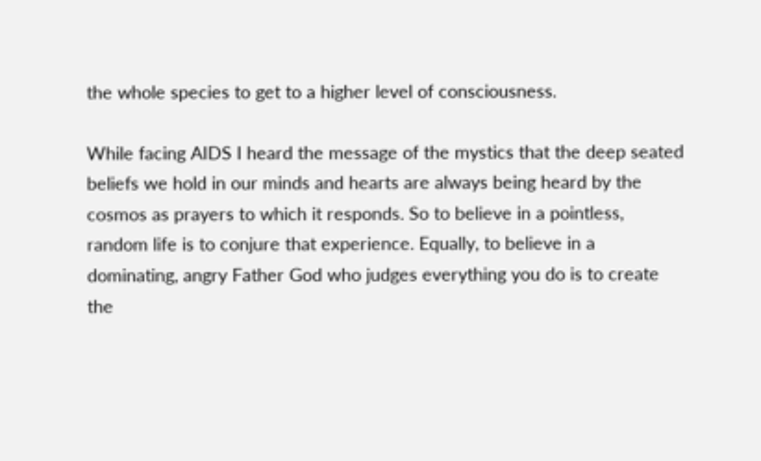the whole species to get to a higher level of consciousness.

While facing AIDS I heard the message of the mystics that the deep seated beliefs we hold in our minds and hearts are always being heard by the cosmos as prayers to which it responds. So to believe in a pointless, random life is to conjure that experience. Equally, to believe in a dominating, angry Father God who judges everything you do is to create the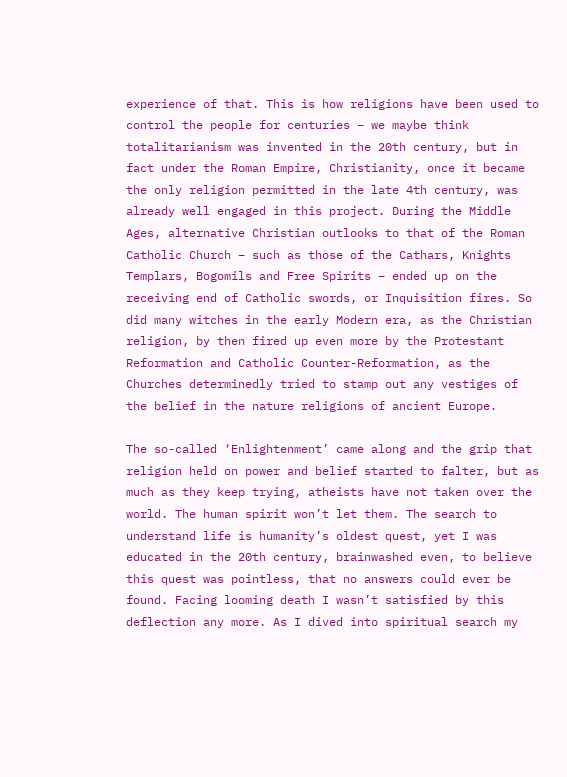experience of that. This is how religions have been used to control the people for centuries – we maybe think totalitarianism was invented in the 20th century, but in fact under the Roman Empire, Christianity, once it became the only religion permitted in the late 4th century, was already well engaged in this project. During the Middle Ages, alternative Christian outlooks to that of the Roman Catholic Church – such as those of the Cathars, Knights Templars, Bogomils and Free Spirits – ended up on the receiving end of Catholic swords, or Inquisition fires. So did many witches in the early Modern era, as the Christian religion, by then fired up even more by the Protestant Reformation and Catholic Counter-Reformation, as the Churches determinedly tried to stamp out any vestiges of the belief in the nature religions of ancient Europe.

The so-called ‘Enlightenment’ came along and the grip that religion held on power and belief started to falter, but as much as they keep trying, atheists have not taken over the world. The human spirit won’t let them. The search to understand life is humanity’s oldest quest, yet I was educated in the 20th century, brainwashed even, to believe this quest was pointless, that no answers could ever be found. Facing looming death I wasn’t satisfied by this deflection any more. As I dived into spiritual search my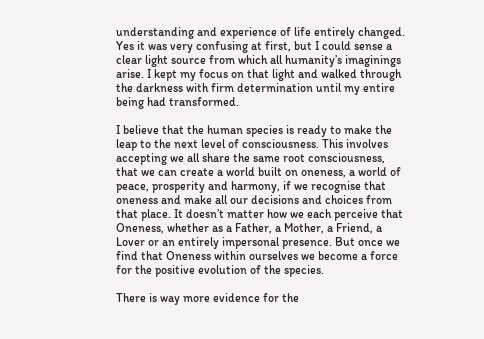understanding and experience of life entirely changed. Yes it was very confusing at first, but I could sense a clear light source from which all humanity’s imaginings arise. I kept my focus on that light and walked through the darkness with firm determination until my entire being had transformed.

I believe that the human species is ready to make the leap to the next level of consciousness. This involves accepting we all share the same root consciousness, that we can create a world built on oneness, a world of peace, prosperity and harmony, if we recognise that oneness and make all our decisions and choices from that place. It doesn’t matter how we each perceive that Oneness, whether as a Father, a Mother, a Friend, a Lover or an entirely impersonal presence. But once we find that Oneness within ourselves we become a force for the positive evolution of the species.

There is way more evidence for the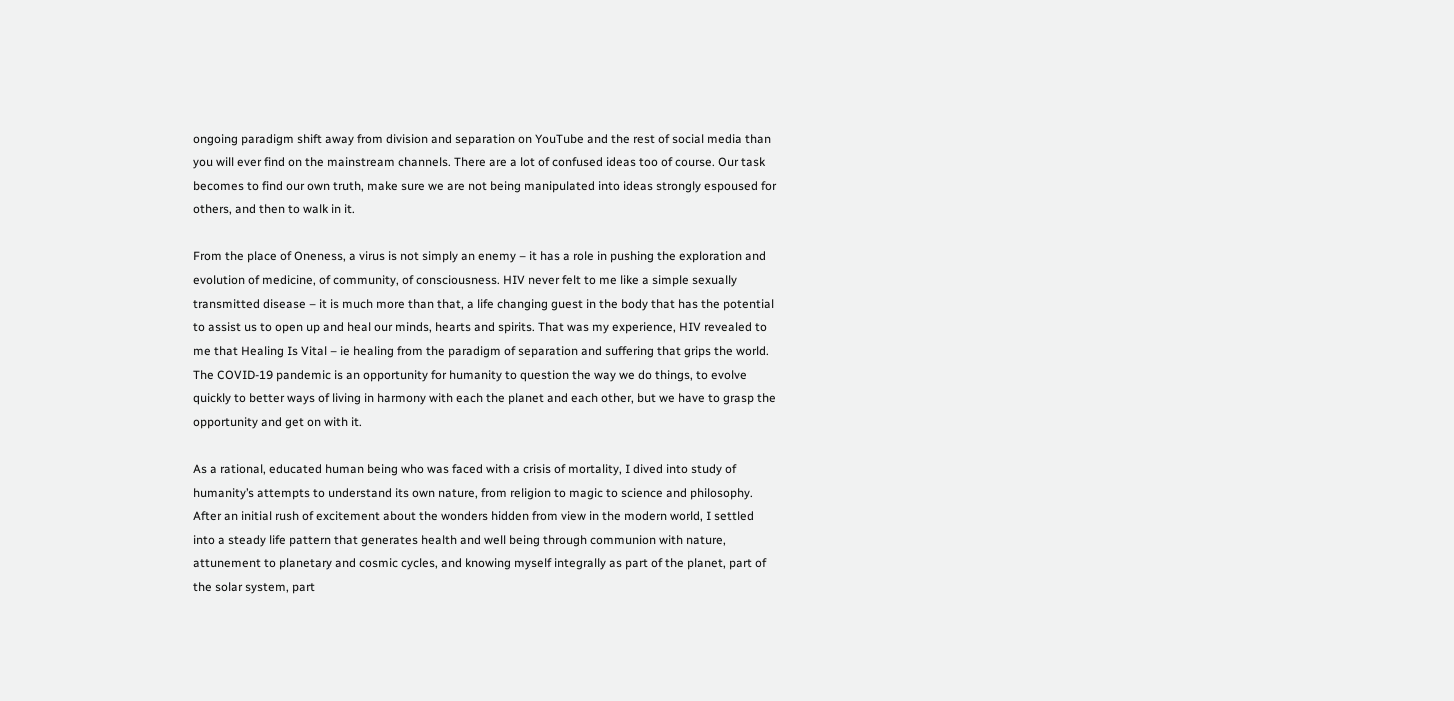ongoing paradigm shift away from division and separation on YouTube and the rest of social media than you will ever find on the mainstream channels. There are a lot of confused ideas too of course. Our task becomes to find our own truth, make sure we are not being manipulated into ideas strongly espoused for others, and then to walk in it.

From the place of Oneness, a virus is not simply an enemy – it has a role in pushing the exploration and evolution of medicine, of community, of consciousness. HIV never felt to me like a simple sexually transmitted disease – it is much more than that, a life changing guest in the body that has the potential to assist us to open up and heal our minds, hearts and spirits. That was my experience, HIV revealed to me that Healing Is Vital – ie healing from the paradigm of separation and suffering that grips the world. The COVID-19 pandemic is an opportunity for humanity to question the way we do things, to evolve quickly to better ways of living in harmony with each the planet and each other, but we have to grasp the opportunity and get on with it.

As a rational, educated human being who was faced with a crisis of mortality, I dived into study of humanity’s attempts to understand its own nature, from religion to magic to science and philosophy. After an initial rush of excitement about the wonders hidden from view in the modern world, I settled into a steady life pattern that generates health and well being through communion with nature, attunement to planetary and cosmic cycles, and knowing myself integrally as part of the planet, part of the solar system, part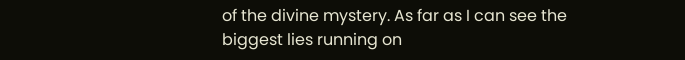of the divine mystery. As far as I can see the biggest lies running on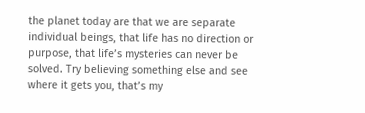the planet today are that we are separate individual beings, that life has no direction or purpose, that life’s mysteries can never be solved. Try believing something else and see where it gets you, that’s my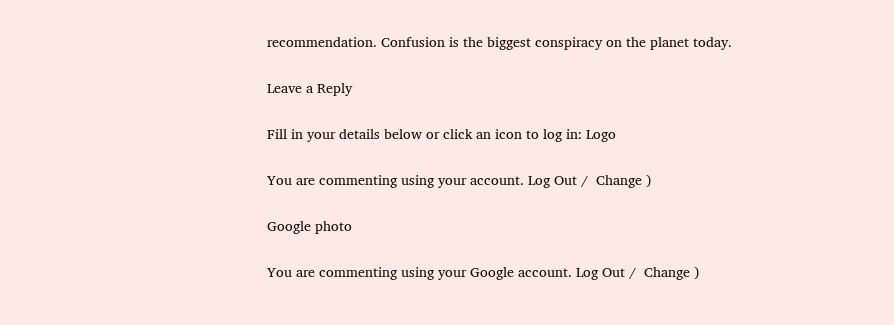recommendation. Confusion is the biggest conspiracy on the planet today.

Leave a Reply

Fill in your details below or click an icon to log in: Logo

You are commenting using your account. Log Out /  Change )

Google photo

You are commenting using your Google account. Log Out /  Change )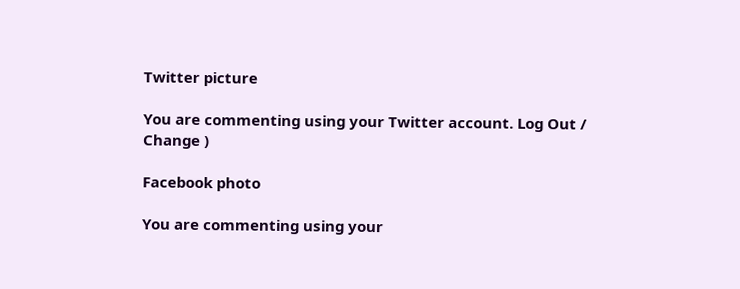Twitter picture

You are commenting using your Twitter account. Log Out /  Change )

Facebook photo

You are commenting using your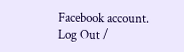Facebook account. Log Out /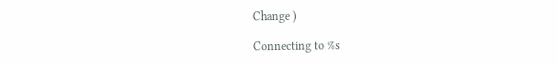Change )

Connecting to %s